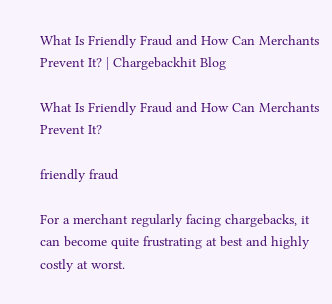What Is Friendly Fraud and How Can Merchants Prevent It? | Chargebackhit Blog

What Is Friendly Fraud and How Can Merchants Prevent It?

friendly fraud

For a merchant regularly facing chargebacks, it can become quite frustrating at best and highly costly at worst.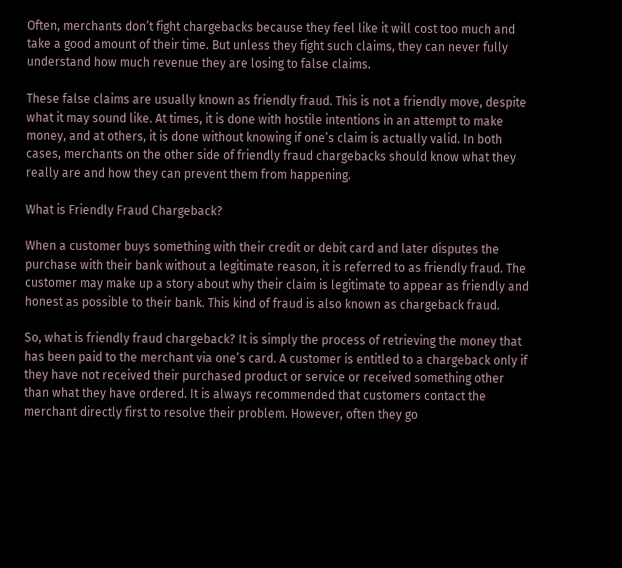Often, merchants don’t fight chargebacks because they feel like it will cost too much and take a good amount of their time. But unless they fight such claims, they can never fully understand how much revenue they are losing to false claims.

These false claims are usually known as friendly fraud. This is not a friendly move, despite what it may sound like. At times, it is done with hostile intentions in an attempt to make money, and at others, it is done without knowing if one’s claim is actually valid. In both cases, merchants on the other side of friendly fraud chargebacks should know what they really are and how they can prevent them from happening.

What is Friendly Fraud Chargeback?

When a customer buys something with their credit or debit card and later disputes the purchase with their bank without a legitimate reason, it is referred to as friendly fraud. The customer may make up a story about why their claim is legitimate to appear as friendly and honest as possible to their bank. This kind of fraud is also known as chargeback fraud.

So, what is friendly fraud chargeback? It is simply the process of retrieving the money that has been paid to the merchant via one’s card. A customer is entitled to a chargeback only if they have not received their purchased product or service or received something other than what they have ordered. It is always recommended that customers contact the merchant directly first to resolve their problem. However, often they go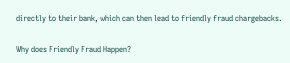directly to their bank, which can then lead to friendly fraud chargebacks.

Why does Friendly Fraud Happen?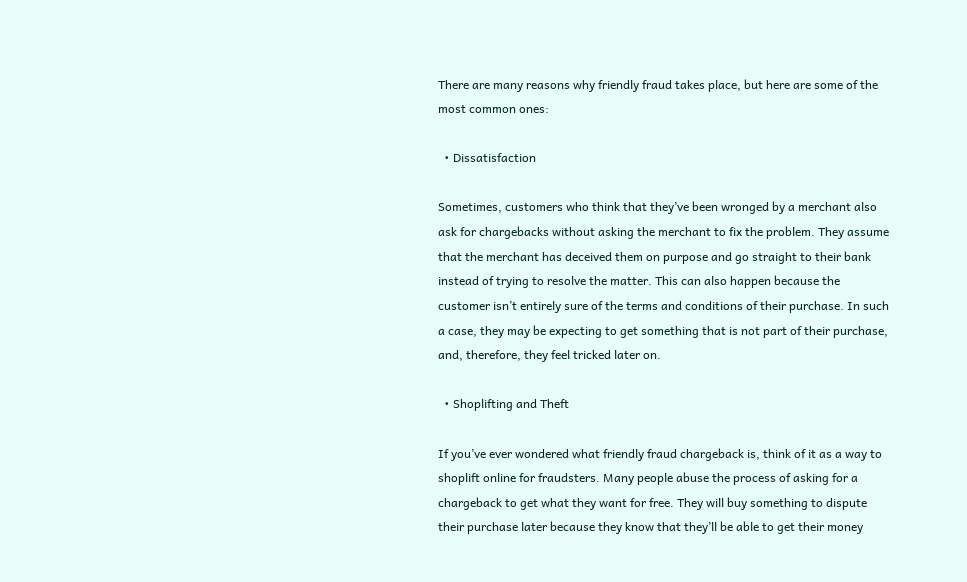There are many reasons why friendly fraud takes place, but here are some of the most common ones:

  • Dissatisfaction

Sometimes, customers who think that they’ve been wronged by a merchant also ask for chargebacks without asking the merchant to fix the problem. They assume that the merchant has deceived them on purpose and go straight to their bank instead of trying to resolve the matter. This can also happen because the customer isn’t entirely sure of the terms and conditions of their purchase. In such a case, they may be expecting to get something that is not part of their purchase, and, therefore, they feel tricked later on.

  • Shoplifting and Theft

If you’ve ever wondered what friendly fraud chargeback is, think of it as a way to shoplift online for fraudsters. Many people abuse the process of asking for a chargeback to get what they want for free. They will buy something to dispute their purchase later because they know that they’ll be able to get their money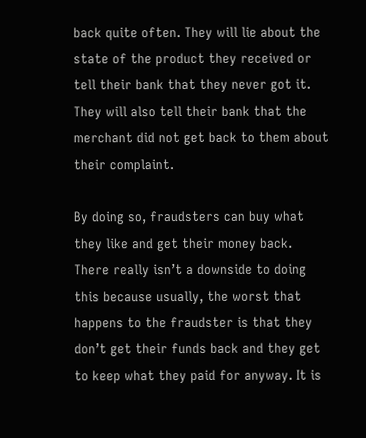back quite often. They will lie about the state of the product they received or tell their bank that they never got it. They will also tell their bank that the merchant did not get back to them about their complaint.

By doing so, fraudsters can buy what they like and get their money back. There really isn’t a downside to doing this because usually, the worst that happens to the fraudster is that they don’t get their funds back and they get to keep what they paid for anyway. It is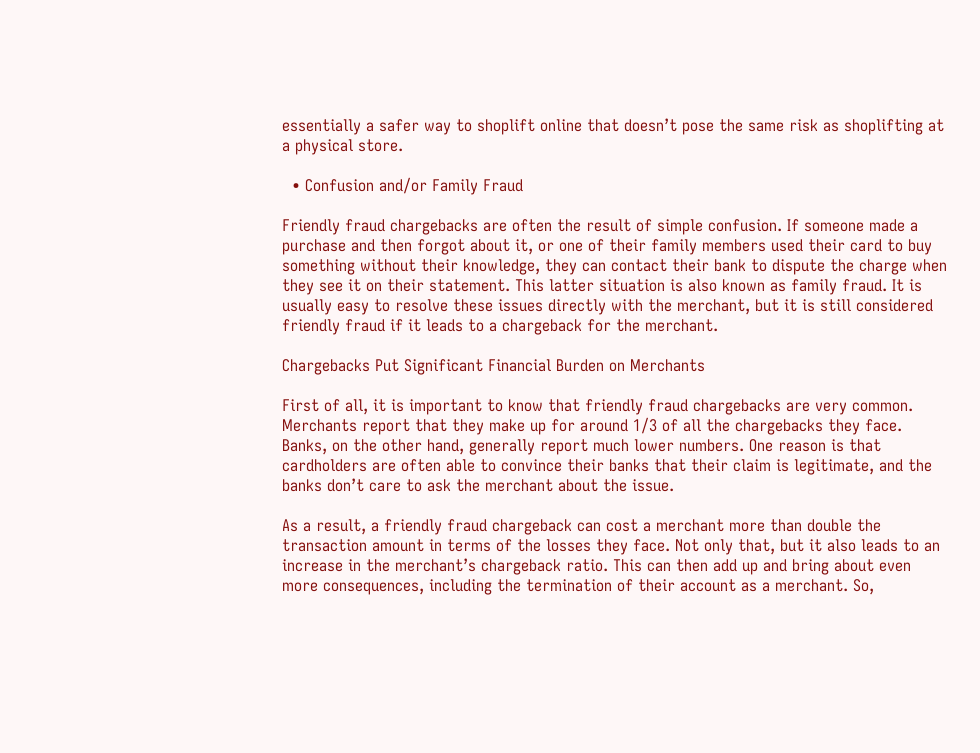essentially a safer way to shoplift online that doesn’t pose the same risk as shoplifting at a physical store.

  • Confusion and/or Family Fraud

Friendly fraud chargebacks are often the result of simple confusion. If someone made a purchase and then forgot about it, or one of their family members used their card to buy something without their knowledge, they can contact their bank to dispute the charge when they see it on their statement. This latter situation is also known as family fraud. It is usually easy to resolve these issues directly with the merchant, but it is still considered friendly fraud if it leads to a chargeback for the merchant.

Chargebacks Put Significant Financial Burden on Merchants

First of all, it is important to know that friendly fraud chargebacks are very common. Merchants report that they make up for around 1/3 of all the chargebacks they face. Banks, on the other hand, generally report much lower numbers. One reason is that cardholders are often able to convince their banks that their claim is legitimate, and the banks don’t care to ask the merchant about the issue.

As a result, a friendly fraud chargeback can cost a merchant more than double the transaction amount in terms of the losses they face. Not only that, but it also leads to an increase in the merchant’s chargeback ratio. This can then add up and bring about even more consequences, including the termination of their account as a merchant. So,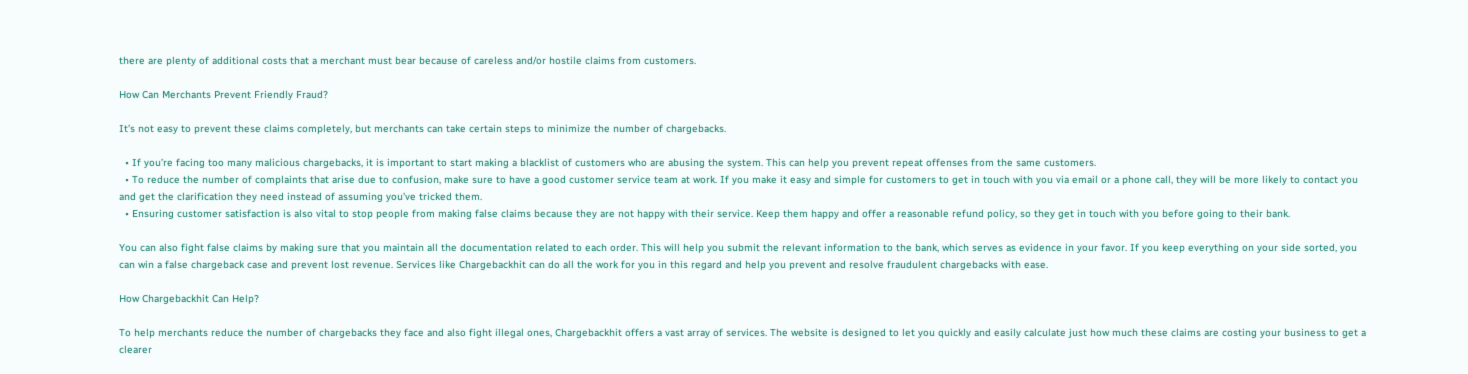there are plenty of additional costs that a merchant must bear because of careless and/or hostile claims from customers.

How Can Merchants Prevent Friendly Fraud?

It’s not easy to prevent these claims completely, but merchants can take certain steps to minimize the number of chargebacks.

  • If you’re facing too many malicious chargebacks, it is important to start making a blacklist of customers who are abusing the system. This can help you prevent repeat offenses from the same customers.
  • To reduce the number of complaints that arise due to confusion, make sure to have a good customer service team at work. If you make it easy and simple for customers to get in touch with you via email or a phone call, they will be more likely to contact you and get the clarification they need instead of assuming you’ve tricked them.
  • Ensuring customer satisfaction is also vital to stop people from making false claims because they are not happy with their service. Keep them happy and offer a reasonable refund policy, so they get in touch with you before going to their bank.

You can also fight false claims by making sure that you maintain all the documentation related to each order. This will help you submit the relevant information to the bank, which serves as evidence in your favor. If you keep everything on your side sorted, you can win a false chargeback case and prevent lost revenue. Services like Chargebackhit can do all the work for you in this regard and help you prevent and resolve fraudulent chargebacks with ease.

How Chargebackhit Can Help?

To help merchants reduce the number of chargebacks they face and also fight illegal ones, Chargebackhit offers a vast array of services. The website is designed to let you quickly and easily calculate just how much these claims are costing your business to get a clearer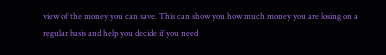view of the money you can save. This can show you how much money you are losing on a regular basis and help you decide if you need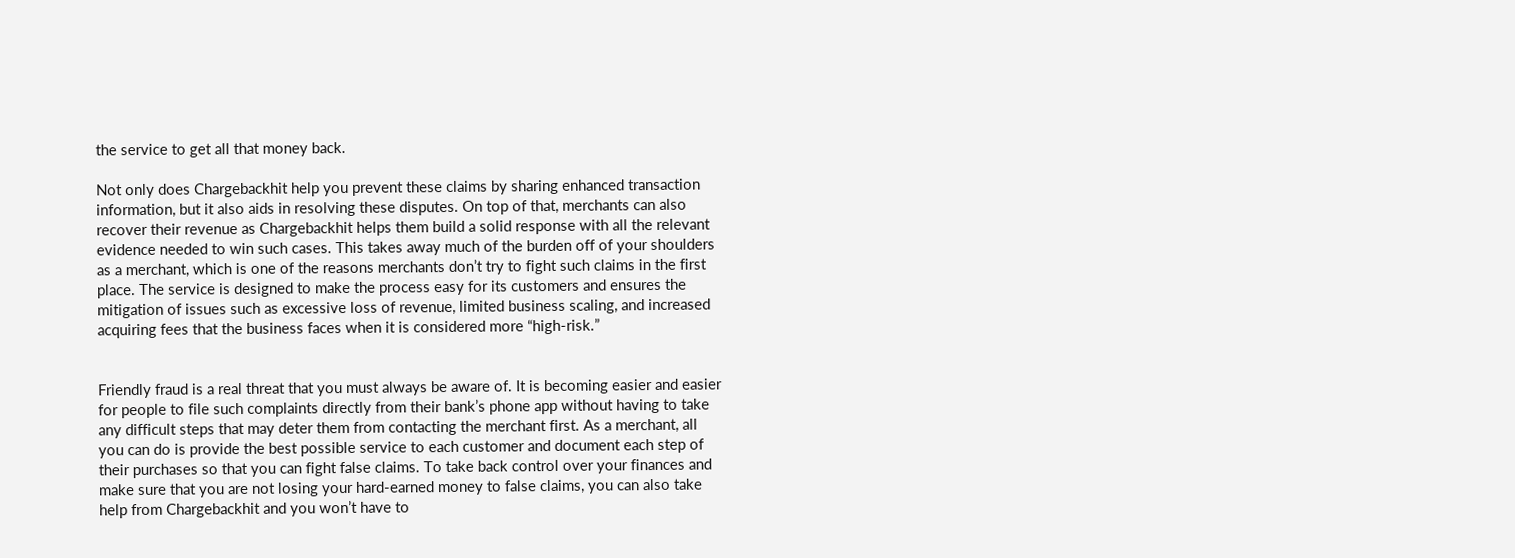the service to get all that money back.

Not only does Chargebackhit help you prevent these claims by sharing enhanced transaction information, but it also aids in resolving these disputes. On top of that, merchants can also recover their revenue as Chargebackhit helps them build a solid response with all the relevant evidence needed to win such cases. This takes away much of the burden off of your shoulders as a merchant, which is one of the reasons merchants don’t try to fight such claims in the first place. The service is designed to make the process easy for its customers and ensures the mitigation of issues such as excessive loss of revenue, limited business scaling, and increased acquiring fees that the business faces when it is considered more “high-risk.”


Friendly fraud is a real threat that you must always be aware of. It is becoming easier and easier for people to file such complaints directly from their bank’s phone app without having to take any difficult steps that may deter them from contacting the merchant first. As a merchant, all you can do is provide the best possible service to each customer and document each step of their purchases so that you can fight false claims. To take back control over your finances and make sure that you are not losing your hard-earned money to false claims, you can also take help from Chargebackhit and you won’t have to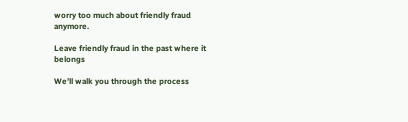worry too much about friendly fraud anymore.

Leave friendly fraud in the past where it belongs

We’ll walk you through the process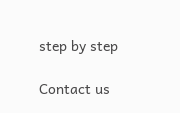step by step

Contact us